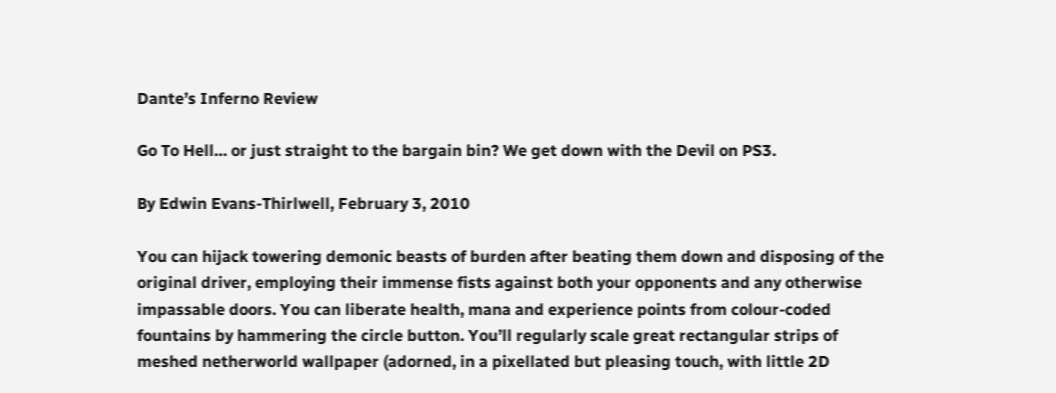Dante’s Inferno Review

Go To Hell… or just straight to the bargain bin? We get down with the Devil on PS3.

By Edwin Evans-Thirlwell, February 3, 2010

You can hijack towering demonic beasts of burden after beating them down and disposing of the original driver, employing their immense fists against both your opponents and any otherwise impassable doors. You can liberate health, mana and experience points from colour-coded fountains by hammering the circle button. You’ll regularly scale great rectangular strips of meshed netherworld wallpaper (adorned, in a pixellated but pleasing touch, with little 2D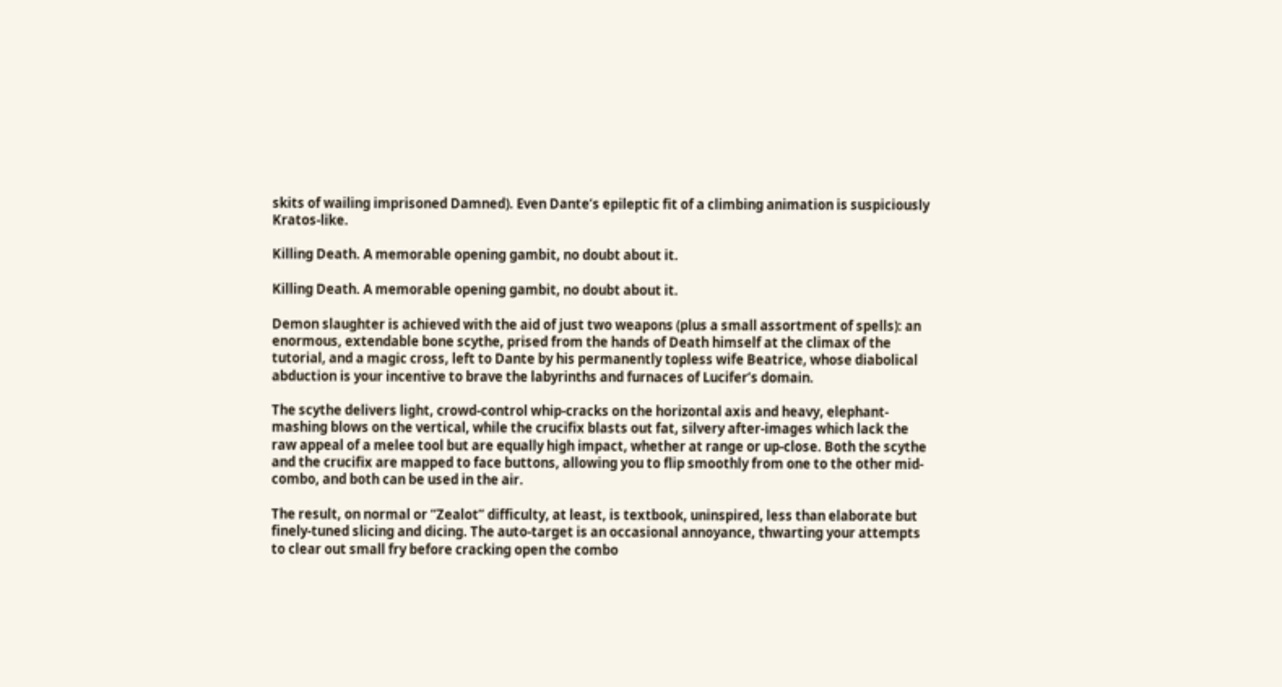skits of wailing imprisoned Damned). Even Dante’s epileptic fit of a climbing animation is suspiciously Kratos-like.

Killing Death. A memorable opening gambit, no doubt about it.

Killing Death. A memorable opening gambit, no doubt about it.

Demon slaughter is achieved with the aid of just two weapons (plus a small assortment of spells): an enormous, extendable bone scythe, prised from the hands of Death himself at the climax of the tutorial, and a magic cross, left to Dante by his permanently topless wife Beatrice, whose diabolical abduction is your incentive to brave the labyrinths and furnaces of Lucifer’s domain.

The scythe delivers light, crowd-control whip-cracks on the horizontal axis and heavy, elephant-mashing blows on the vertical, while the crucifix blasts out fat, silvery after-images which lack the raw appeal of a melee tool but are equally high impact, whether at range or up-close. Both the scythe and the crucifix are mapped to face buttons, allowing you to flip smoothly from one to the other mid-combo, and both can be used in the air.

The result, on normal or “Zealot” difficulty, at least, is textbook, uninspired, less than elaborate but finely-tuned slicing and dicing. The auto-target is an occasional annoyance, thwarting your attempts to clear out small fry before cracking open the combo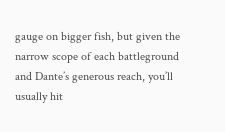gauge on bigger fish, but given the narrow scope of each battleground and Dante’s generous reach, you’ll usually hit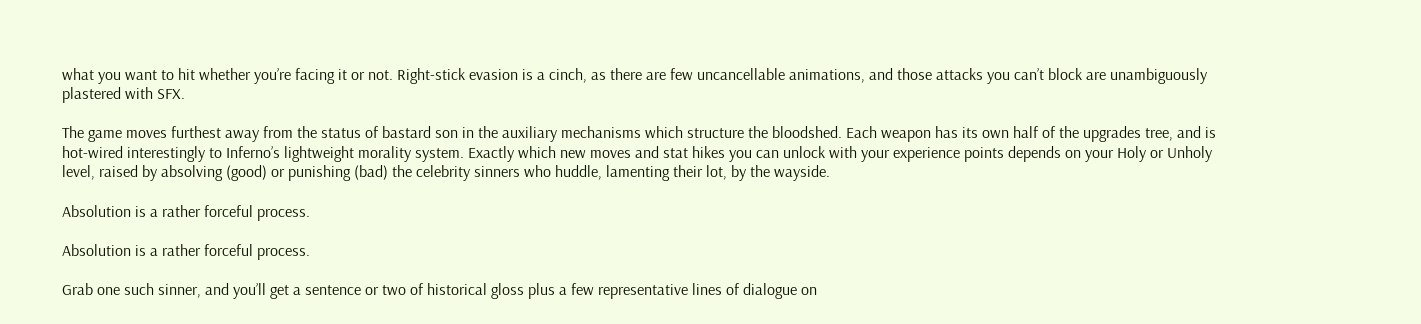what you want to hit whether you’re facing it or not. Right-stick evasion is a cinch, as there are few uncancellable animations, and those attacks you can’t block are unambiguously plastered with SFX.

The game moves furthest away from the status of bastard son in the auxiliary mechanisms which structure the bloodshed. Each weapon has its own half of the upgrades tree, and is hot-wired interestingly to Inferno’s lightweight morality system. Exactly which new moves and stat hikes you can unlock with your experience points depends on your Holy or Unholy level, raised by absolving (good) or punishing (bad) the celebrity sinners who huddle, lamenting their lot, by the wayside.

Absolution is a rather forceful process.

Absolution is a rather forceful process.

Grab one such sinner, and you’ll get a sentence or two of historical gloss plus a few representative lines of dialogue on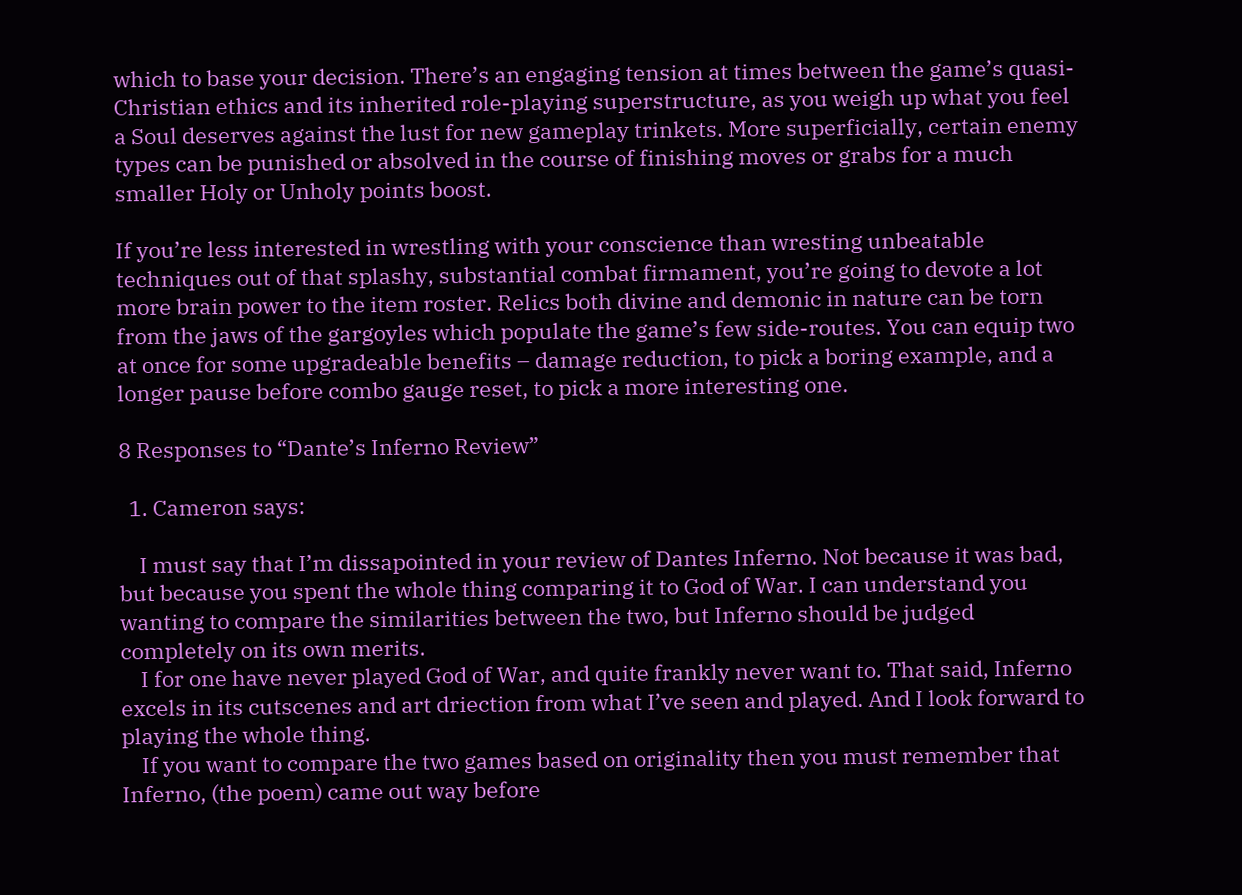which to base your decision. There’s an engaging tension at times between the game’s quasi-Christian ethics and its inherited role-playing superstructure, as you weigh up what you feel a Soul deserves against the lust for new gameplay trinkets. More superficially, certain enemy types can be punished or absolved in the course of finishing moves or grabs for a much smaller Holy or Unholy points boost.

If you’re less interested in wrestling with your conscience than wresting unbeatable techniques out of that splashy, substantial combat firmament, you’re going to devote a lot more brain power to the item roster. Relics both divine and demonic in nature can be torn from the jaws of the gargoyles which populate the game’s few side-routes. You can equip two at once for some upgradeable benefits – damage reduction, to pick a boring example, and a longer pause before combo gauge reset, to pick a more interesting one.

8 Responses to “Dante’s Inferno Review”

  1. Cameron says:

    I must say that I’m dissapointed in your review of Dantes Inferno. Not because it was bad, but because you spent the whole thing comparing it to God of War. I can understand you wanting to compare the similarities between the two, but Inferno should be judged completely on its own merits.
    I for one have never played God of War, and quite frankly never want to. That said, Inferno excels in its cutscenes and art driection from what I’ve seen and played. And I look forward to playing the whole thing.
    If you want to compare the two games based on originality then you must remember that Inferno, (the poem) came out way before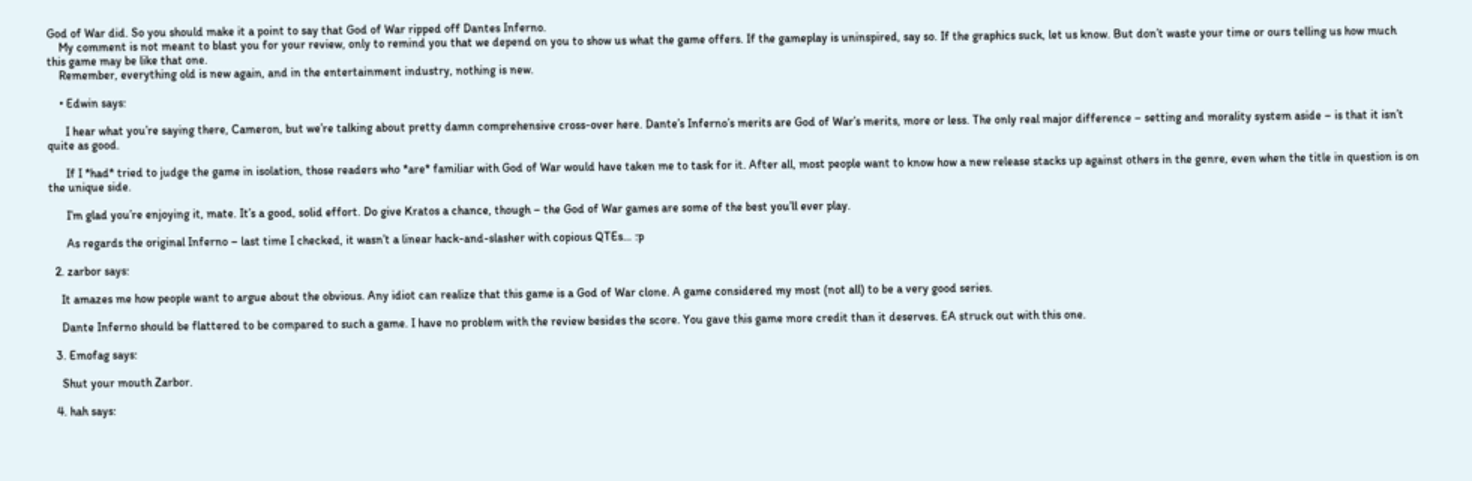God of War did. So you should make it a point to say that God of War ripped off Dantes Inferno.
    My comment is not meant to blast you for your review, only to remind you that we depend on you to show us what the game offers. If the gameplay is uninspired, say so. If the graphics suck, let us know. But don’t waste your time or ours telling us how much this game may be like that one.
    Remember, everything old is new again, and in the entertainment industry, nothing is new.

    • Edwin says:

      I hear what you’re saying there, Cameron, but we’re talking about pretty damn comprehensive cross-over here. Dante’s Inferno’s merits are God of War’s merits, more or less. The only real major difference – setting and morality system aside – is that it isn’t quite as good.

      If I *had* tried to judge the game in isolation, those readers who *are* familiar with God of War would have taken me to task for it. After all, most people want to know how a new release stacks up against others in the genre, even when the title in question is on the unique side.

      I’m glad you’re enjoying it, mate. It’s a good, solid effort. Do give Kratos a chance, though – the God of War games are some of the best you’ll ever play.

      As regards the original Inferno – last time I checked, it wasn’t a linear hack-and-slasher with copious QTEs… :p

  2. zarbor says:

    It amazes me how people want to argue about the obvious. Any idiot can realize that this game is a God of War clone. A game considered my most (not all) to be a very good series.

    Dante Inferno should be flattered to be compared to such a game. I have no problem with the review besides the score. You gave this game more credit than it deserves. EA struck out with this one.

  3. Emofag says:

    Shut your mouth Zarbor.

  4. hah says: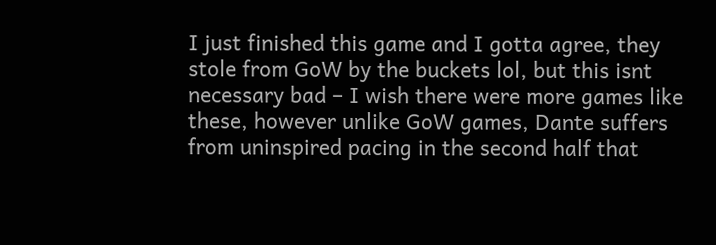I just finished this game and I gotta agree, they stole from GoW by the buckets lol, but this isnt necessary bad – I wish there were more games like these, however unlike GoW games, Dante suffers from uninspired pacing in the second half that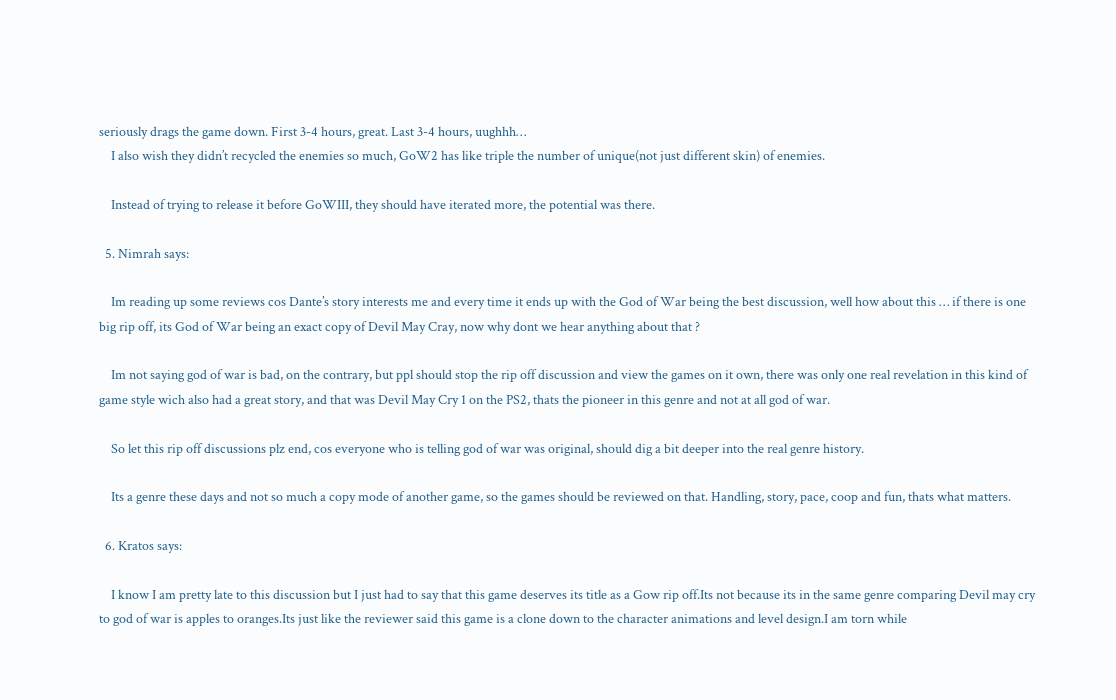seriously drags the game down. First 3-4 hours, great. Last 3-4 hours, uughhh…
    I also wish they didn’t recycled the enemies so much, GoW2 has like triple the number of unique(not just different skin) of enemies.

    Instead of trying to release it before GoWIII, they should have iterated more, the potential was there.

  5. Nimrah says:

    Im reading up some reviews cos Dante’s story interests me and every time it ends up with the God of War being the best discussion, well how about this … if there is one big rip off, its God of War being an exact copy of Devil May Cray, now why dont we hear anything about that ?

    Im not saying god of war is bad, on the contrary, but ppl should stop the rip off discussion and view the games on it own, there was only one real revelation in this kind of game style wich also had a great story, and that was Devil May Cry 1 on the PS2, thats the pioneer in this genre and not at all god of war.

    So let this rip off discussions plz end, cos everyone who is telling god of war was original, should dig a bit deeper into the real genre history.

    Its a genre these days and not so much a copy mode of another game, so the games should be reviewed on that. Handling, story, pace, coop and fun, thats what matters.

  6. Kratos says:

    I know I am pretty late to this discussion but I just had to say that this game deserves its title as a Gow rip off.Its not because its in the same genre comparing Devil may cry to god of war is apples to oranges.Its just like the reviewer said this game is a clone down to the character animations and level design.I am torn while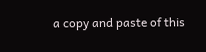a copy and paste of this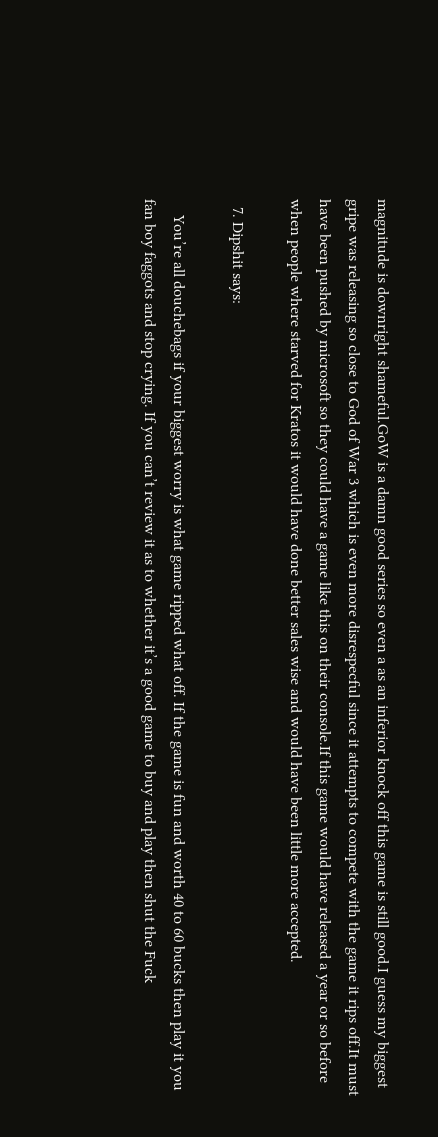magnitude is downright shameful.GoW is a damn good series so even a as an inferior knock off this game is still good.I guess my biggest gripe was releasing so close to God of War 3 which is even more disrespecful since it attempts to compete with the game it rips off.It must have been pushed by microsoft so they could have a game like this on their console.If this game would have released a year or so before when people where starved for Kratos it would have done better sales wise and would have been little more accepted.

  7. Dipshit says:

    You’re all douchebags if your biggest worry is what game ripped what off. If the game is fun and worth 40 to 60 bucks then play it you fan boy faggots and stop crying. If you can’t review it as to whether it’s a good game to buy and play then shut the Fuck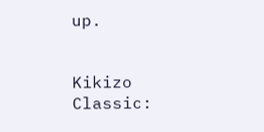up.


Kikizo Classic: